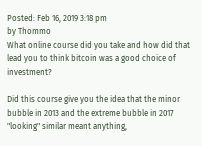Posted: Feb 16, 2019 3:18 pm
by Thommo
What online course did you take and how did that lead you to think bitcoin was a good choice of investment?

Did this course give you the idea that the minor bubble in 2013 and the extreme bubble in 2017 "looking" similar meant anything,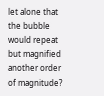let alone that the bubble would repeat but magnified another order of magnitude?